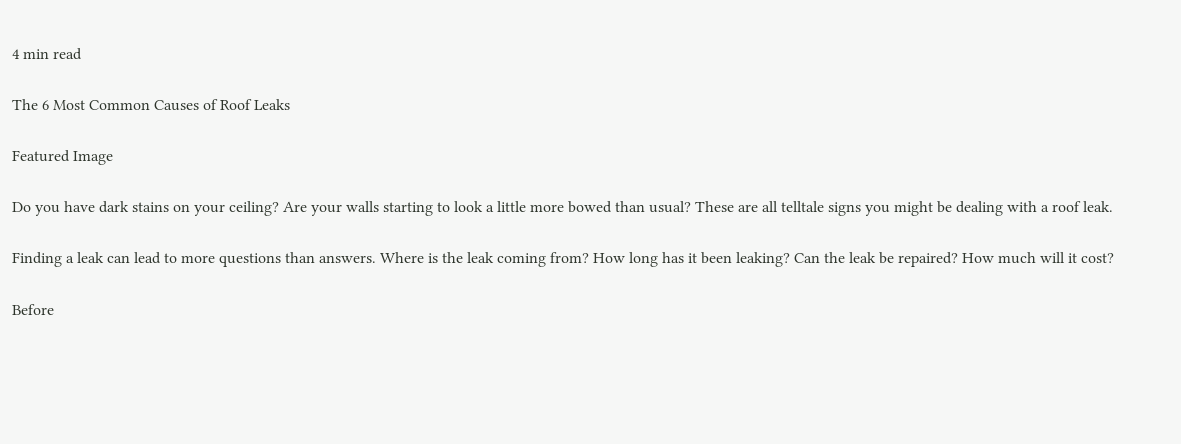4 min read

The 6 Most Common Causes of Roof Leaks

Featured Image

Do you have dark stains on your ceiling? Are your walls starting to look a little more bowed than usual? These are all telltale signs you might be dealing with a roof leak.

Finding a leak can lead to more questions than answers. Where is the leak coming from? How long has it been leaking? Can the leak be repaired? How much will it cost?

Before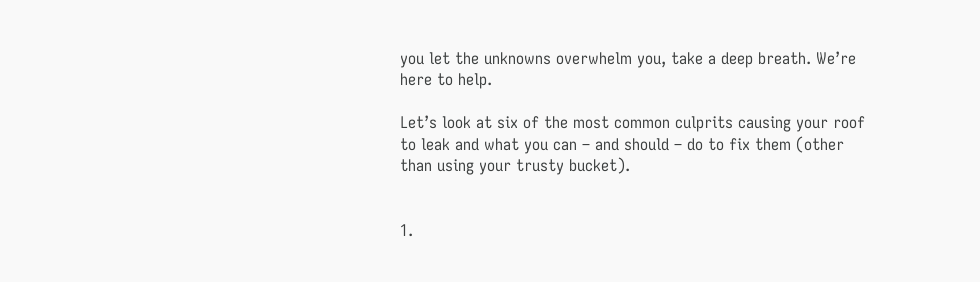you let the unknowns overwhelm you, take a deep breath. We’re here to help.

Let’s look at six of the most common culprits causing your roof to leak and what you can – and should – do to fix them (other than using your trusty bucket).


1.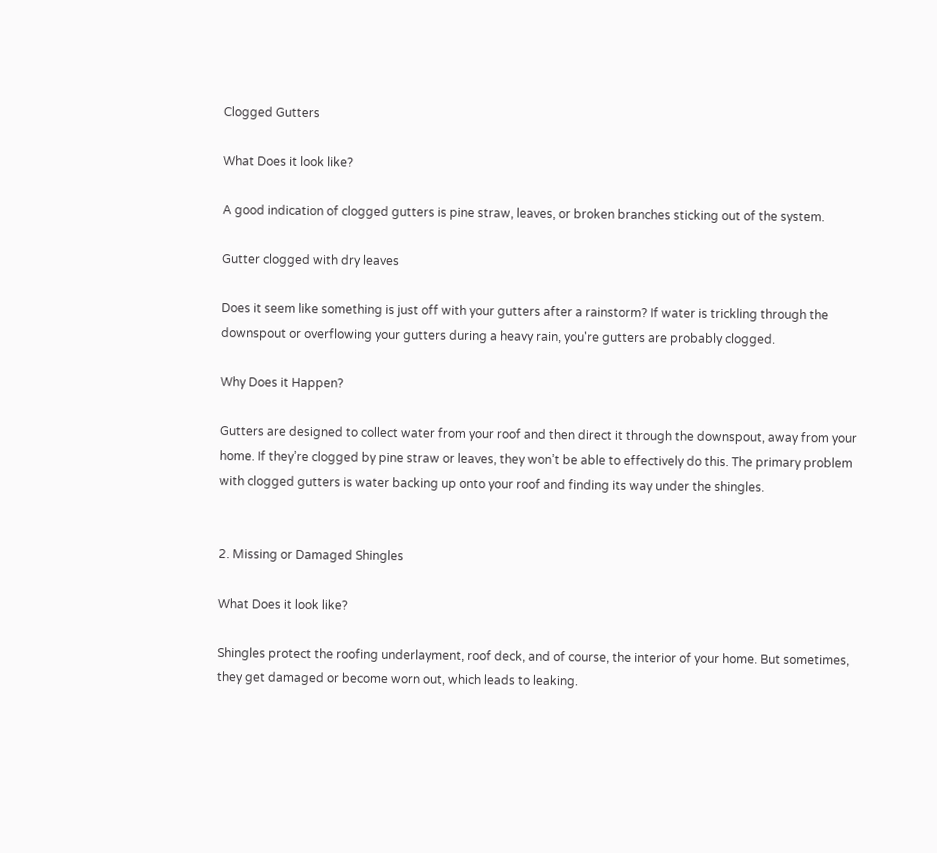Clogged Gutters

What Does it look like?

A good indication of clogged gutters is pine straw, leaves, or broken branches sticking out of the system.

Gutter clogged with dry leaves

Does it seem like something is just off with your gutters after a rainstorm? If water is trickling through the downspout or overflowing your gutters during a heavy rain, you're gutters are probably clogged.

Why Does it Happen?

Gutters are designed to collect water from your roof and then direct it through the downspout, away from your home. If they’re clogged by pine straw or leaves, they won’t be able to effectively do this. The primary problem with clogged gutters is water backing up onto your roof and finding its way under the shingles.


2. Missing or Damaged Shingles

What Does it look like?

Shingles protect the roofing underlayment, roof deck, and of course, the interior of your home. But sometimes, they get damaged or become worn out, which leads to leaking.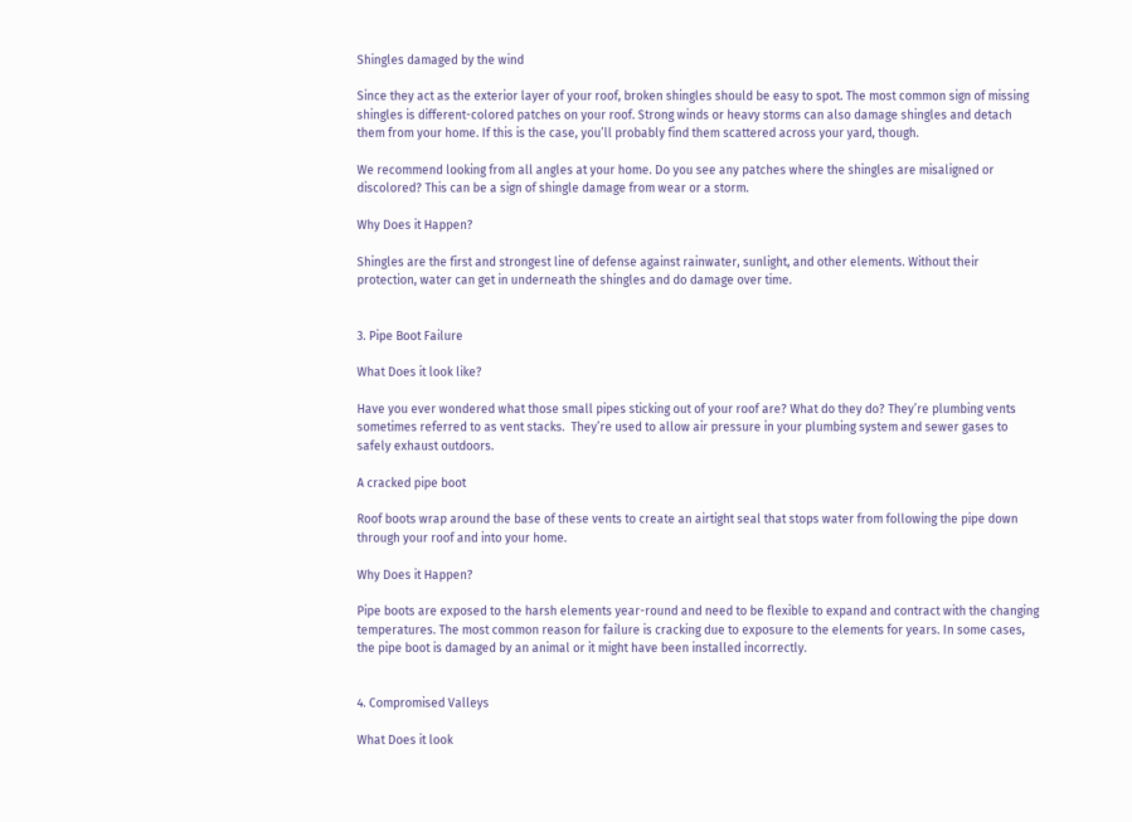Shingles damaged by the wind

Since they act as the exterior layer of your roof, broken shingles should be easy to spot. The most common sign of missing shingles is different-colored patches on your roof. Strong winds or heavy storms can also damage shingles and detach them from your home. If this is the case, you’ll probably find them scattered across your yard, though.

We recommend looking from all angles at your home. Do you see any patches where the shingles are misaligned or discolored? This can be a sign of shingle damage from wear or a storm.

Why Does it Happen?

Shingles are the first and strongest line of defense against rainwater, sunlight, and other elements. Without their protection, water can get in underneath the shingles and do damage over time.


3. Pipe Boot Failure

What Does it look like?

Have you ever wondered what those small pipes sticking out of your roof are? What do they do? They’re plumbing vents sometimes referred to as vent stacks.  They’re used to allow air pressure in your plumbing system and sewer gases to safely exhaust outdoors.

A cracked pipe boot

Roof boots wrap around the base of these vents to create an airtight seal that stops water from following the pipe down through your roof and into your home.

Why Does it Happen?

Pipe boots are exposed to the harsh elements year-round and need to be flexible to expand and contract with the changing temperatures. The most common reason for failure is cracking due to exposure to the elements for years. In some cases, the pipe boot is damaged by an animal or it might have been installed incorrectly.


4. Compromised Valleys

What Does it look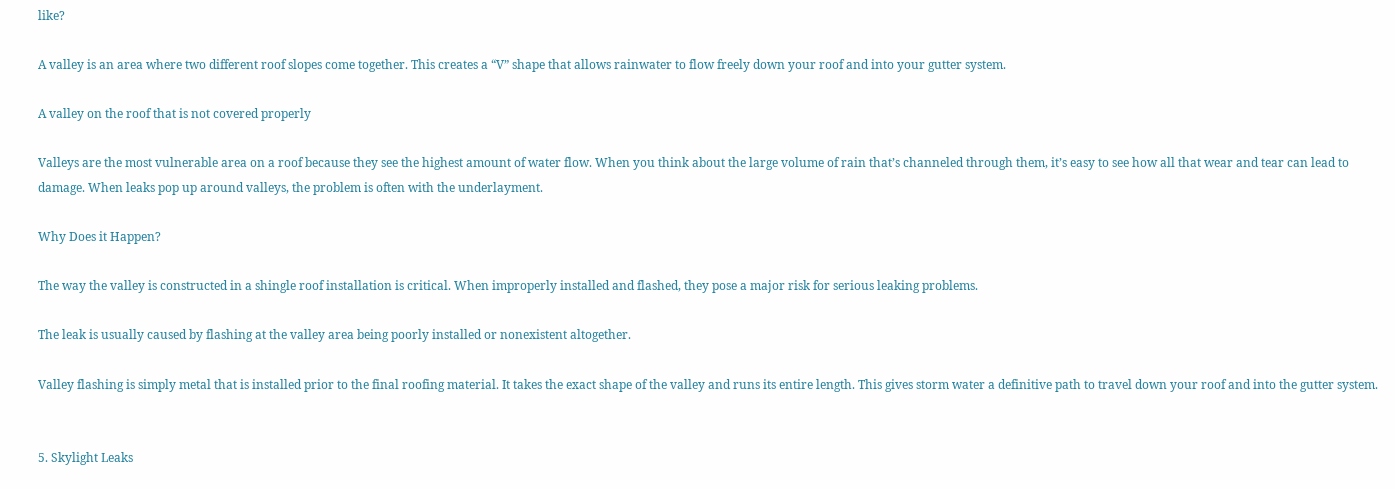like?

A valley is an area where two different roof slopes come together. This creates a “V” shape that allows rainwater to flow freely down your roof and into your gutter system.

A valley on the roof that is not covered properly

Valleys are the most vulnerable area on a roof because they see the highest amount of water flow. When you think about the large volume of rain that’s channeled through them, it’s easy to see how all that wear and tear can lead to damage. When leaks pop up around valleys, the problem is often with the underlayment.

Why Does it Happen?

The way the valley is constructed in a shingle roof installation is critical. When improperly installed and flashed, they pose a major risk for serious leaking problems.

The leak is usually caused by flashing at the valley area being poorly installed or nonexistent altogether.

Valley flashing is simply metal that is installed prior to the final roofing material. It takes the exact shape of the valley and runs its entire length. This gives storm water a definitive path to travel down your roof and into the gutter system.


5. Skylight Leaks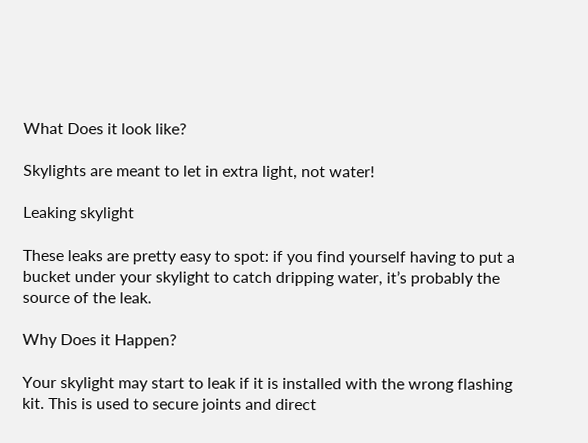What Does it look like?

Skylights are meant to let in extra light, not water!

Leaking skylight

These leaks are pretty easy to spot: if you find yourself having to put a bucket under your skylight to catch dripping water, it’s probably the source of the leak.

Why Does it Happen?

Your skylight may start to leak if it is installed with the wrong flashing kit. This is used to secure joints and direct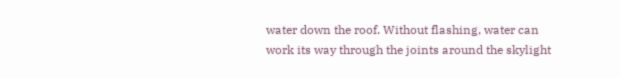water down the roof. Without flashing, water can work its way through the joints around the skylight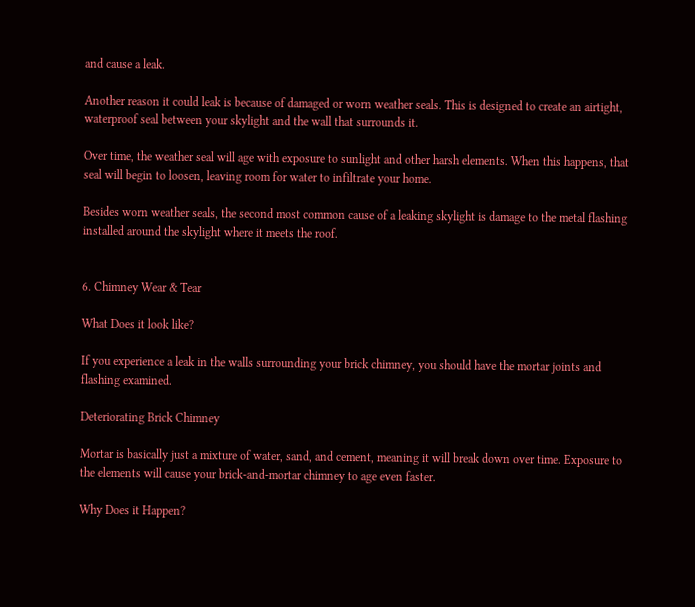and cause a leak.

Another reason it could leak is because of damaged or worn weather seals. This is designed to create an airtight, waterproof seal between your skylight and the wall that surrounds it.

Over time, the weather seal will age with exposure to sunlight and other harsh elements. When this happens, that seal will begin to loosen, leaving room for water to infiltrate your home.

Besides worn weather seals, the second most common cause of a leaking skylight is damage to the metal flashing installed around the skylight where it meets the roof.


6. Chimney Wear & Tear

What Does it look like?

If you experience a leak in the walls surrounding your brick chimney, you should have the mortar joints and flashing examined.

Deteriorating Brick Chimney

Mortar is basically just a mixture of water, sand, and cement, meaning it will break down over time. Exposure to the elements will cause your brick-and-mortar chimney to age even faster.

Why Does it Happen?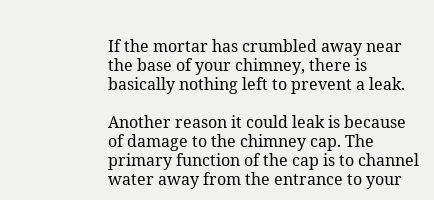If the mortar has crumbled away near the base of your chimney, there is basically nothing left to prevent a leak.

Another reason it could leak is because of damage to the chimney cap. The primary function of the cap is to channel water away from the entrance to your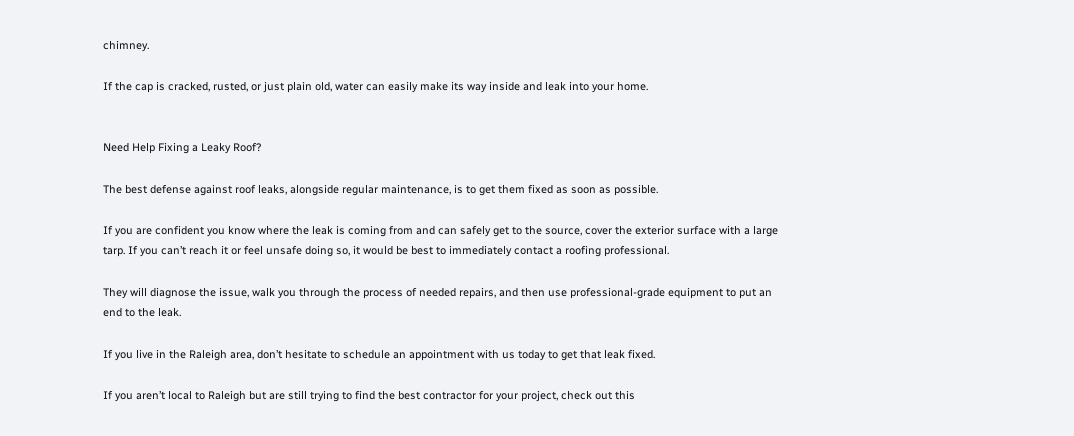chimney.

If the cap is cracked, rusted, or just plain old, water can easily make its way inside and leak into your home.


Need Help Fixing a Leaky Roof?

The best defense against roof leaks, alongside regular maintenance, is to get them fixed as soon as possible.

If you are confident you know where the leak is coming from and can safely get to the source, cover the exterior surface with a large tarp. If you can’t reach it or feel unsafe doing so, it would be best to immediately contact a roofing professional.

They will diagnose the issue, walk you through the process of needed repairs, and then use professional-grade equipment to put an end to the leak.

If you live in the Raleigh area, don’t hesitate to schedule an appointment with us today to get that leak fixed.

If you aren’t local to Raleigh but are still trying to find the best contractor for your project, check out this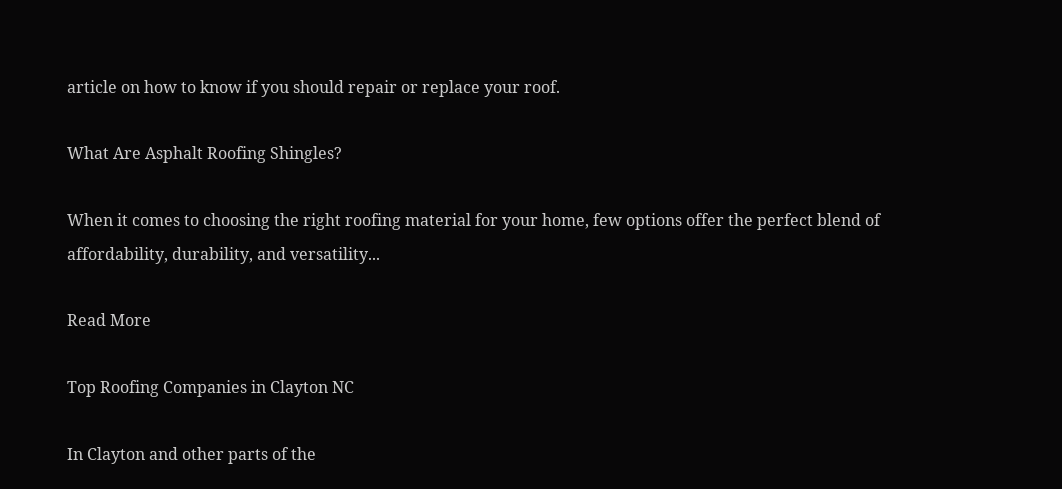article on how to know if you should repair or replace your roof.

What Are Asphalt Roofing Shingles?

When it comes to choosing the right roofing material for your home, few options offer the perfect blend of affordability, durability, and versatility...

Read More

Top Roofing Companies in Clayton NC

In Clayton and other parts of the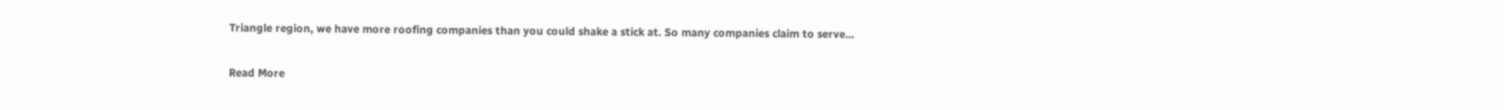Triangle region, we have more roofing companies than you could shake a stick at. So many companies claim to serve...

Read More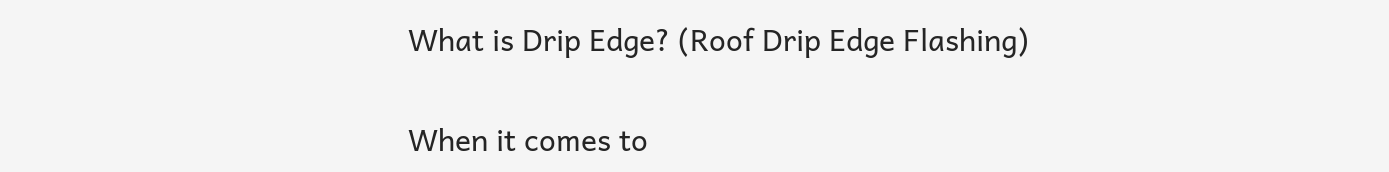What is Drip Edge? (Roof Drip Edge Flashing)

When it comes to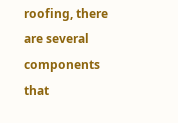roofing, there are several components that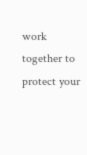work together to protect your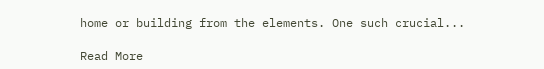home or building from the elements. One such crucial...

Read More